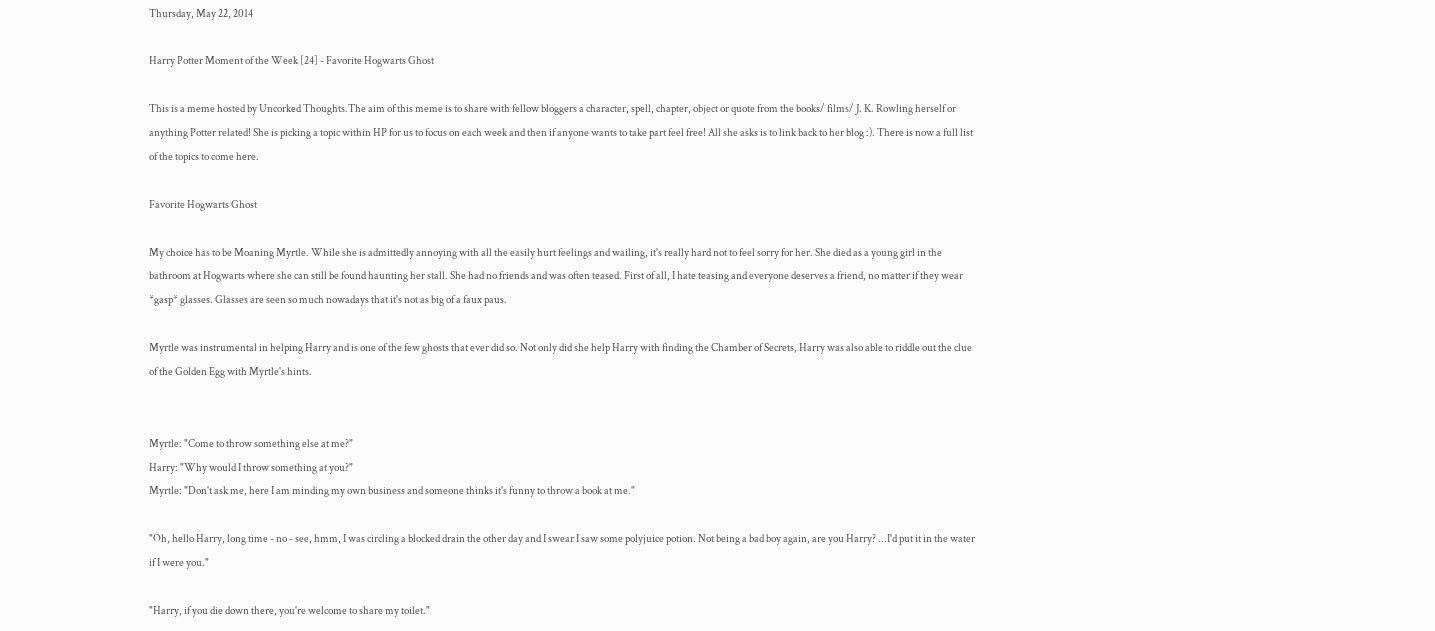Thursday, May 22, 2014

Harry Potter Moment of the Week [24] - Favorite Hogwarts Ghost

This is a meme hosted by Uncorked Thoughts.The aim of this meme is to share with fellow bloggers a character, spell, chapter, object or quote from the books/ films/ J. K. Rowling herself or anything Potter related! She is picking a topic within HP for us to focus on each week and then if anyone wants to take part feel free! All she asks is to link back to her blog :). There is now a full list of the topics to come here.

Favorite Hogwarts Ghost

My choice has to be Moaning Myrtle. While she is admittedly annoying with all the easily hurt feelings and wailing, it's really hard not to feel sorry for her. She died as a young girl in the bathroom at Hogwarts where she can still be found haunting her stall. She had no friends and was often teased. First of all, I hate teasing and everyone deserves a friend, no matter if they wear *gasp* glasses. Glasses are seen so much nowadays that it's not as big of a faux paus.

Myrtle was instrumental in helping Harry and is one of the few ghosts that ever did so. Not only did she help Harry with finding the Chamber of Secrets, Harry was also able to riddle out the clue of the Golden Egg with Myrtle's hints.


Myrtle: "Come to throw something else at me?"
Harry: "Why would I throw something at you?"
Myrtle: "Don't ask me, here I am minding my own business and someone thinks it's funny to throw a book at me."

"Oh, hello Harry, long time - no - see, hmm, I was circling a blocked drain the other day and I swear I saw some polyjuice potion. Not being a bad boy again, are you Harry? ...I'd put it in the water if I were you."

"Harry, if you die down there, you're welcome to share my toilet."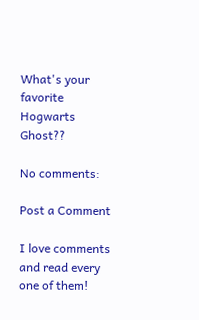What's your favorite Hogwarts Ghost??

No comments:

Post a Comment

I love comments and read every one of them!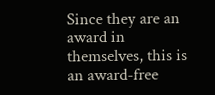Since they are an award in themselves, this is an award-free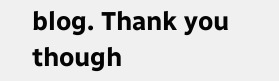blog. Thank you though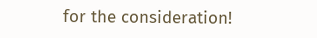for the consideration!